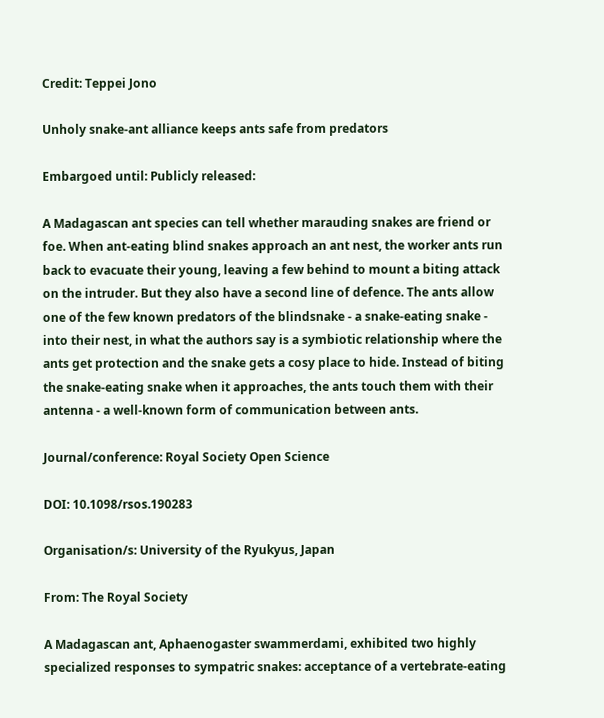Credit: Teppei Jono

Unholy snake-ant alliance keeps ants safe from predators

Embargoed until: Publicly released:

A Madagascan ant species can tell whether marauding snakes are friend or foe. When ant-eating blind snakes approach an ant nest, the worker ants run back to evacuate their young, leaving a few behind to mount a biting attack on the intruder. But they also have a second line of defence. The ants allow one of the few known predators of the blindsnake - a snake-eating snake - into their nest, in what the authors say is a symbiotic relationship where the ants get protection and the snake gets a cosy place to hide. Instead of biting the snake-eating snake when it approaches, the ants touch them with their antenna - a well-known form of communication between ants.

Journal/conference: Royal Society Open Science

DOI: 10.1098/rsos.190283

Organisation/s: University of the Ryukyus, Japan

From: The Royal Society

A Madagascan ant, Aphaenogaster swammerdami, exhibited two highly specialized responses to sympatric snakes: acceptance of a vertebrate-eating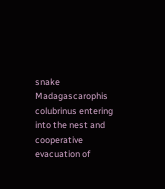snake Madagascarophis colubrinus entering into the nest and cooperative evacuation of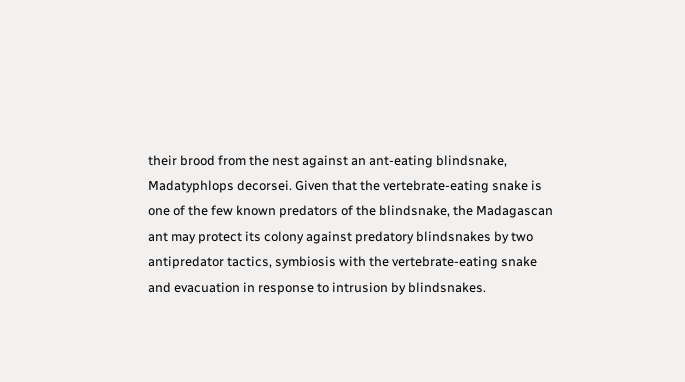their brood from the nest against an ant-eating blindsnake, Madatyphlops decorsei. Given that the vertebrate-eating snake is one of the few known predators of the blindsnake, the Madagascan ant may protect its colony against predatory blindsnakes by two antipredator tactics, symbiosis with the vertebrate-eating snake and evacuation in response to intrusion by blindsnakes.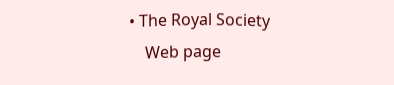• The Royal Society
    Web page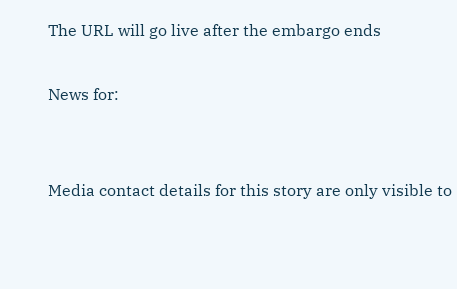The URL will go live after the embargo ends

News for:


Media contact details for this story are only visible to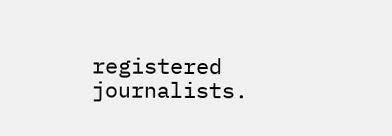registered journalists.